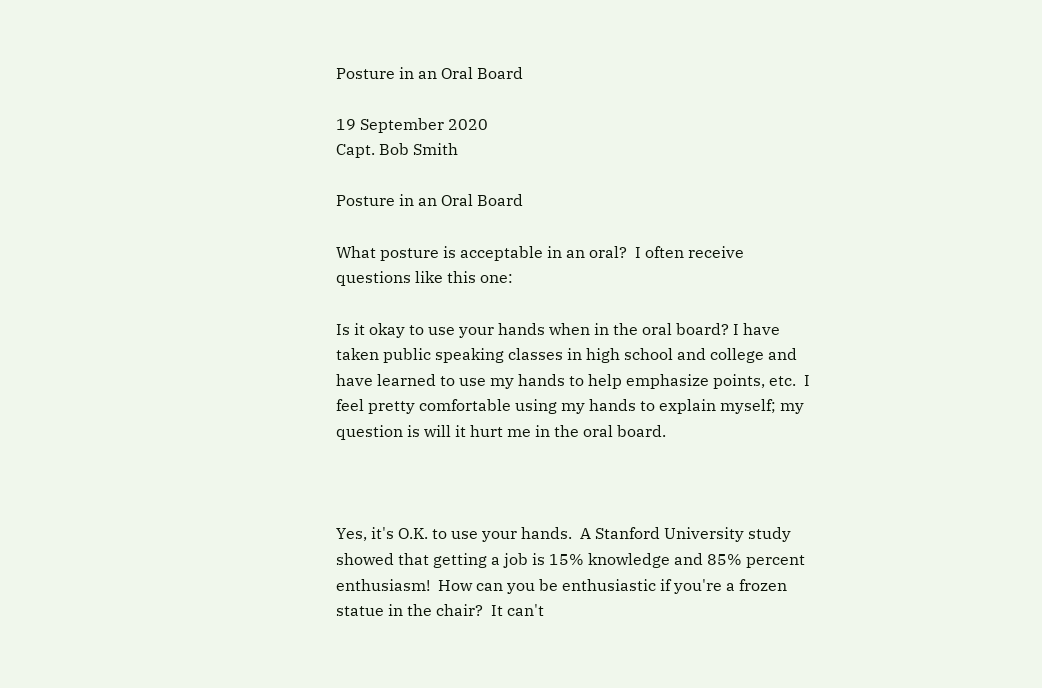Posture in an Oral Board

19 September 2020
Capt. Bob Smith

Posture in an Oral Board

What posture is acceptable in an oral?  I often receive questions like this one:

Is it okay to use your hands when in the oral board? I have taken public speaking classes in high school and college and have learned to use my hands to help emphasize points, etc.  I feel pretty comfortable using my hands to explain myself; my question is will it hurt me in the oral board.



Yes, it's O.K. to use your hands.  A Stanford University study showed that getting a job is 15% knowledge and 85% percent enthusiasm!  How can you be enthusiastic if you're a frozen statue in the chair?  It can't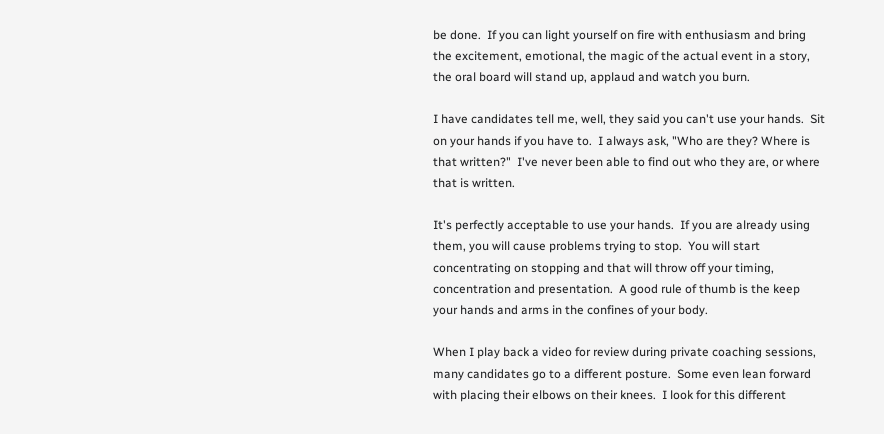be done.  If you can light yourself on fire with enthusiasm and bring the excitement, emotional, the magic of the actual event in a story, the oral board will stand up, applaud and watch you burn.

I have candidates tell me, well, they said you can't use your hands.  Sit on your hands if you have to.  I always ask, "Who are they? Where is that written?"  I've never been able to find out who they are, or where that is written.

It's perfectly acceptable to use your hands.  If you are already using them, you will cause problems trying to stop.  You will start concentrating on stopping and that will throw off your timing, concentration and presentation.  A good rule of thumb is the keep your hands and arms in the confines of your body.

When I play back a video for review during private coaching sessions, many candidates go to a different posture.  Some even lean forward with placing their elbows on their knees.  I look for this different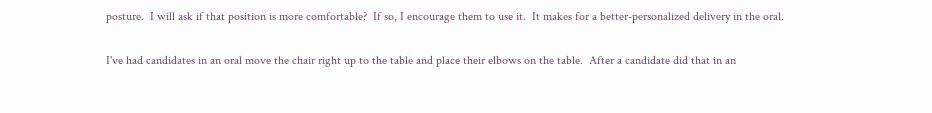posture.  I will ask if that position is more comfortable?  If so, I encourage them to use it.  It makes for a better-personalized delivery in the oral.

I've had candidates in an oral move the chair right up to the table and place their elbows on the table.  After a candidate did that in an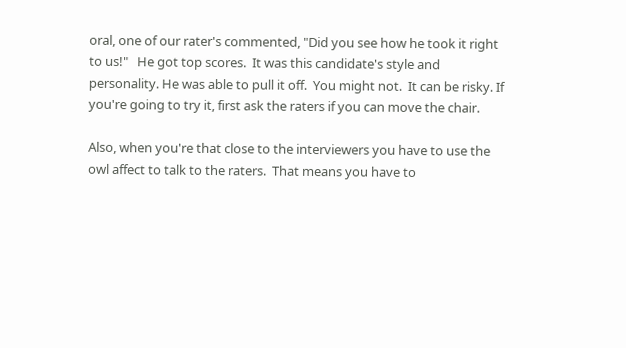oral, one of our rater's commented, "Did you see how he took it right to us!"   He got top scores.  It was this candidate's style and personality. He was able to pull it off.  You might not.  It can be risky. If you're going to try it, first ask the raters if you can move the chair.

Also, when you're that close to the interviewers you have to use the owl affect to talk to the raters.  That means you have to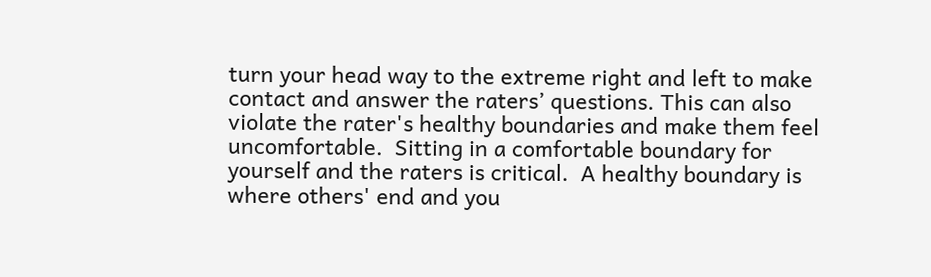turn your head way to the extreme right and left to make contact and answer the raters’ questions. This can also violate the rater's healthy boundaries and make them feel uncomfortable.  Sitting in a comfortable boundary for yourself and the raters is critical.  A healthy boundary is where others' end and you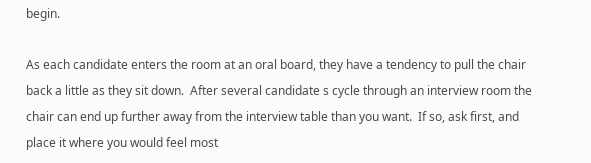begin.

As each candidate enters the room at an oral board, they have a tendency to pull the chair back a little as they sit down.  After several candidate s cycle through an interview room the chair can end up further away from the interview table than you want.  If so, ask first, and place it where you would feel most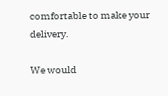comfortable to make your delivery.

We would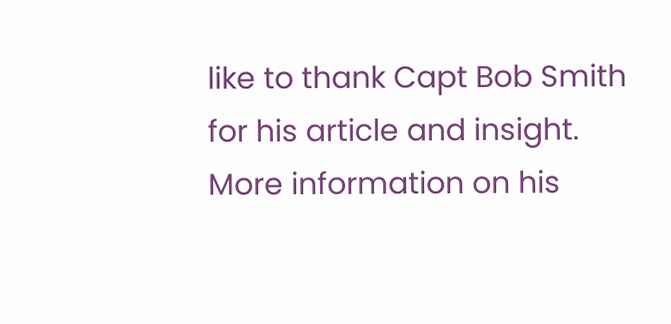like to thank Capt Bob Smith for his article and insight.  More information on his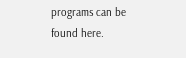programs can be found here.